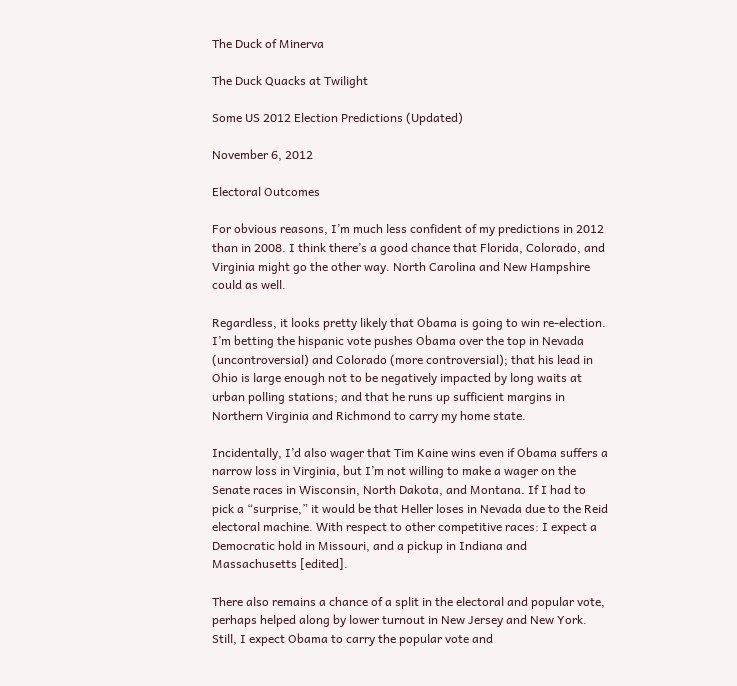The Duck of Minerva

The Duck Quacks at Twilight

Some US 2012 Election Predictions (Updated)

November 6, 2012

Electoral Outcomes

For obvious reasons, I’m much less confident of my predictions in 2012 than in 2008. I think there’s a good chance that Florida, Colorado, and Virginia might go the other way. North Carolina and New Hampshire could as well.

Regardless, it looks pretty likely that Obama is going to win re-election. I’m betting the hispanic vote pushes Obama over the top in Nevada (uncontroversial) and Colorado (more controversial); that his lead in Ohio is large enough not to be negatively impacted by long waits at urban polling stations; and that he runs up sufficient margins in Northern Virginia and Richmond to carry my home state.

Incidentally, I’d also wager that Tim Kaine wins even if Obama suffers a narrow loss in Virginia, but I’m not willing to make a wager on the Senate races in Wisconsin, North Dakota, and Montana. If I had to pick a “surprise,” it would be that Heller loses in Nevada due to the Reid electoral machine. With respect to other competitive races: I expect a Democratic hold in Missouri, and a pickup in Indiana and Massachusetts [edited].

There also remains a chance of a split in the electoral and popular vote, perhaps helped along by lower turnout in New Jersey and New York. Still, I expect Obama to carry the popular vote and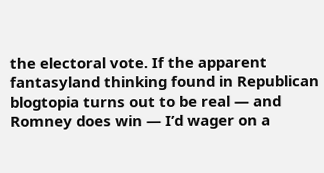the electoral vote. If the apparent fantasyland thinking found in Republican blogtopia turns out to be real — and Romney does win — I’d wager on a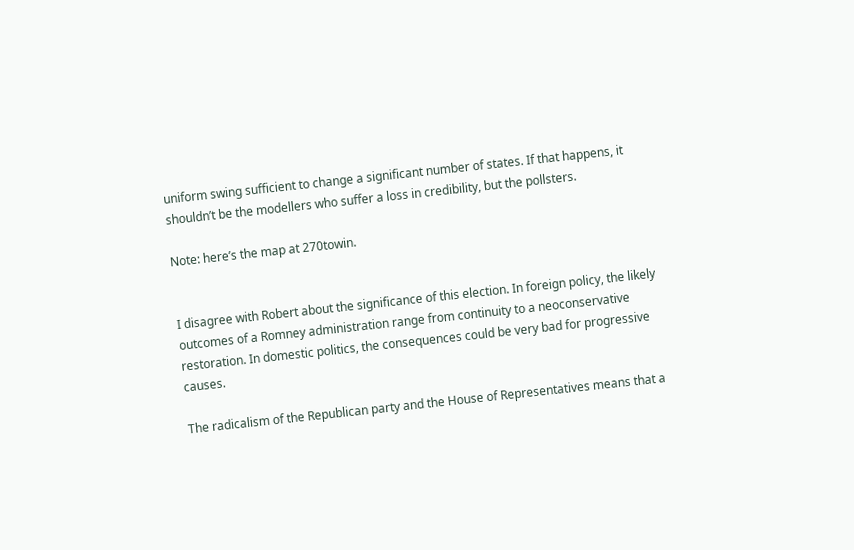uniform swing sufficient to change a significant number of states. If that happens, it shouldn’t be the modellers who suffer a loss in credibility, but the pollsters.

Note: here’s the map at 270towin.


I disagree with Robert about the significance of this election. In foreign policy, the likely outcomes of a Romney administration range from continuity to a neoconservative restoration. In domestic politics, the consequences could be very bad for progressive causes.

The radicalism of the Republican party and the House of Representatives means that a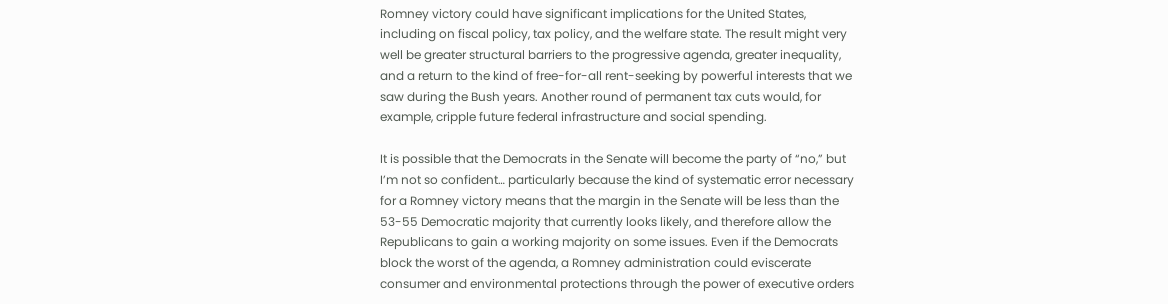Romney victory could have significant implications for the United States, including on fiscal policy, tax policy, and the welfare state. The result might very well be greater structural barriers to the progressive agenda, greater inequality, and a return to the kind of free-for-all rent-seeking by powerful interests that we saw during the Bush years. Another round of permanent tax cuts would, for example, cripple future federal infrastructure and social spending.

It is possible that the Democrats in the Senate will become the party of “no,” but I’m not so confident… particularly because the kind of systematic error necessary for a Romney victory means that the margin in the Senate will be less than the 53-55 Democratic majority that currently looks likely, and therefore allow the Republicans to gain a working majority on some issues. Even if the Democrats block the worst of the agenda, a Romney administration could eviscerate consumer and environmental protections through the power of executive orders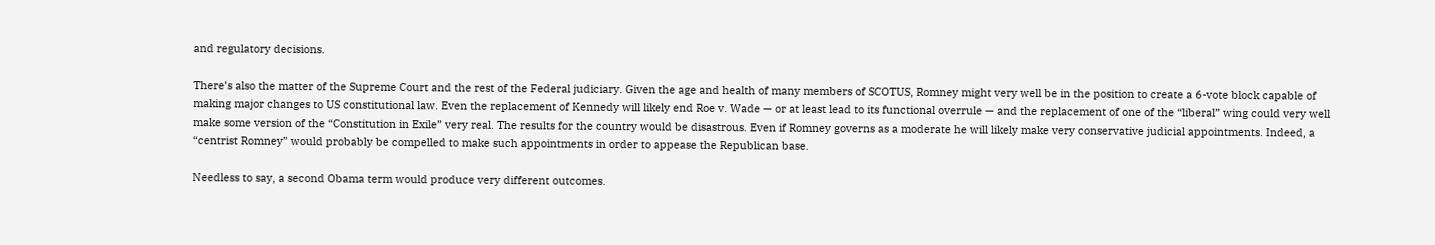and regulatory decisions.

There’s also the matter of the Supreme Court and the rest of the Federal judiciary. Given the age and health of many members of SCOTUS, Romney might very well be in the position to create a 6-vote block capable of making major changes to US constitutional law. Even the replacement of Kennedy will likely end Roe v. Wade — or at least lead to its functional overrule — and the replacement of one of the “liberal” wing could very well make some version of the “Constitution in Exile” very real. The results for the country would be disastrous. Even if Romney governs as a moderate he will likely make very conservative judicial appointments. Indeed, a “centrist Romney” would probably be compelled to make such appointments in order to appease the Republican base.

Needless to say, a second Obama term would produce very different outcomes.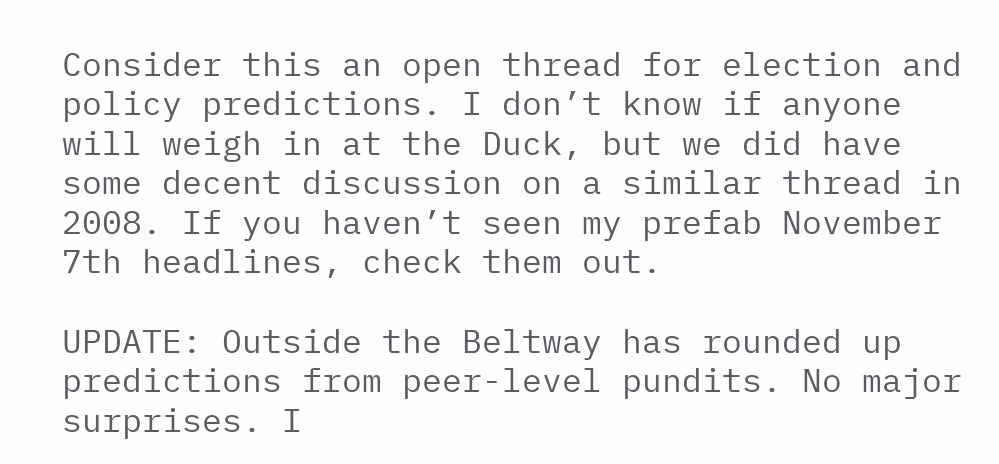Consider this an open thread for election and policy predictions. I don’t know if anyone will weigh in at the Duck, but we did have some decent discussion on a similar thread in 2008. If you haven’t seen my prefab November 7th headlines, check them out.

UPDATE: Outside the Beltway has rounded up predictions from peer-level pundits. No major surprises. I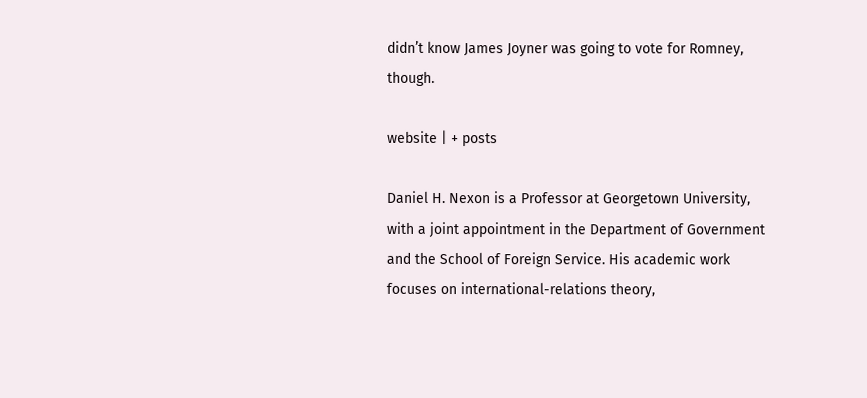didn’t know James Joyner was going to vote for Romney, though.

website | + posts

Daniel H. Nexon is a Professor at Georgetown University, with a joint appointment in the Department of Government and the School of Foreign Service. His academic work focuses on international-relations theory,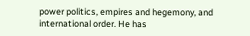power politics, empires and hegemony, and international order. He has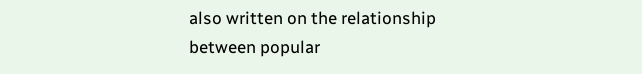also written on the relationship between popular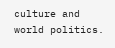culture and world politics.